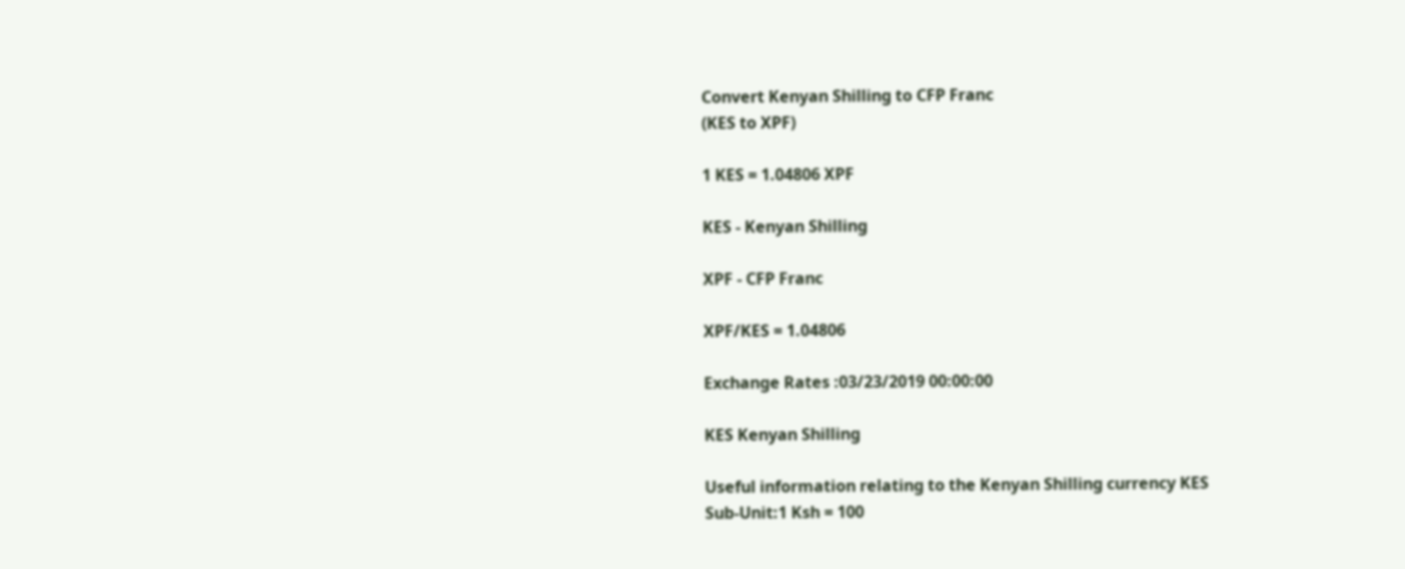Convert Kenyan Shilling to CFP Franc
(KES to XPF)

1 KES = 1.04806 XPF

KES - Kenyan Shilling

XPF - CFP Franc

XPF/KES = 1.04806

Exchange Rates :03/23/2019 00:00:00

KES Kenyan Shilling

Useful information relating to the Kenyan Shilling currency KES
Sub-Unit:1 Ksh = 100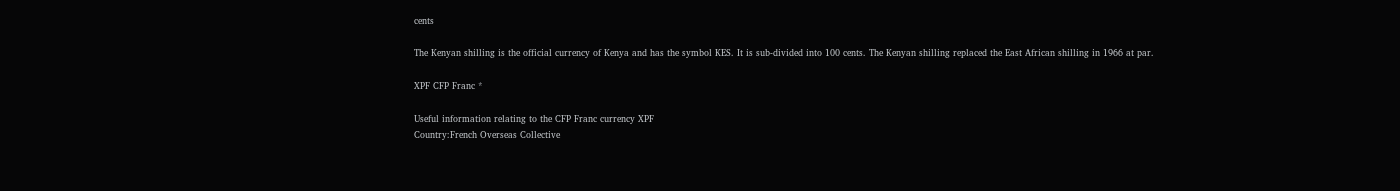cents

The Kenyan shilling is the official currency of Kenya and has the symbol KES. It is sub-divided into 100 cents. The Kenyan shilling replaced the East African shilling in 1966 at par.

XPF CFP Franc *

Useful information relating to the CFP Franc currency XPF
Country:French Overseas Collective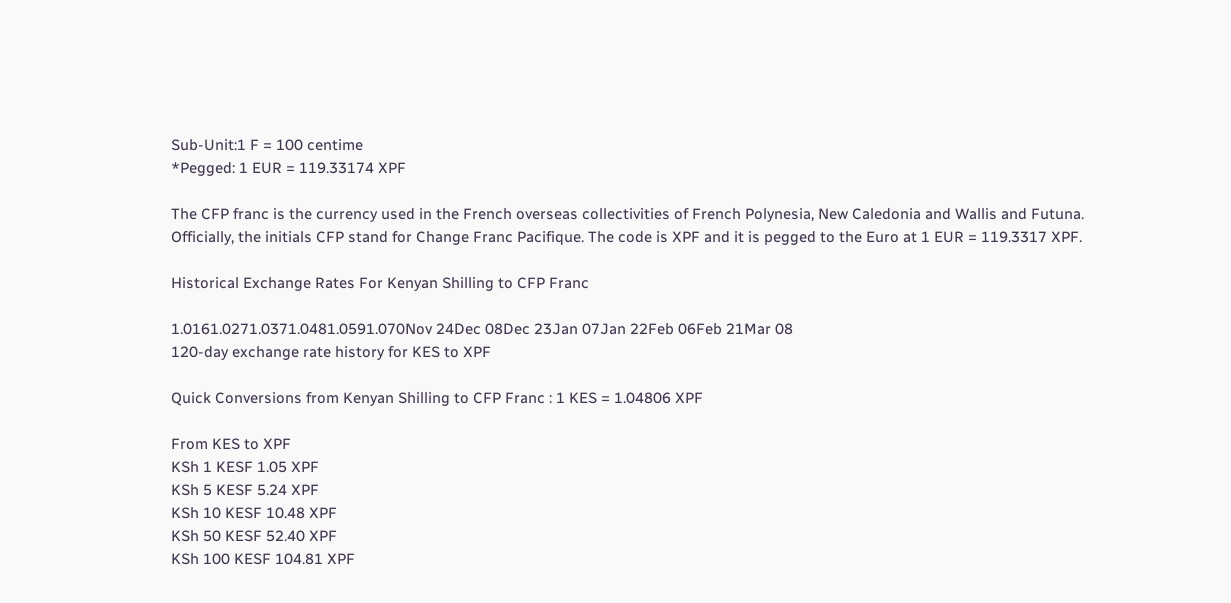Sub-Unit:1 F = 100 centime
*Pegged: 1 EUR = 119.33174 XPF

The CFP franc is the currency used in the French overseas collectivities of French Polynesia, New Caledonia and Wallis and Futuna. Officially, the initials CFP stand for Change Franc Pacifique. The code is XPF and it is pegged to the Euro at 1 EUR = 119.3317 XPF.

Historical Exchange Rates For Kenyan Shilling to CFP Franc

1.0161.0271.0371.0481.0591.070Nov 24Dec 08Dec 23Jan 07Jan 22Feb 06Feb 21Mar 08
120-day exchange rate history for KES to XPF

Quick Conversions from Kenyan Shilling to CFP Franc : 1 KES = 1.04806 XPF

From KES to XPF
KSh 1 KESF 1.05 XPF
KSh 5 KESF 5.24 XPF
KSh 10 KESF 10.48 XPF
KSh 50 KESF 52.40 XPF
KSh 100 KESF 104.81 XPF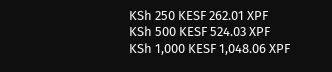KSh 250 KESF 262.01 XPF
KSh 500 KESF 524.03 XPF
KSh 1,000 KESF 1,048.06 XPF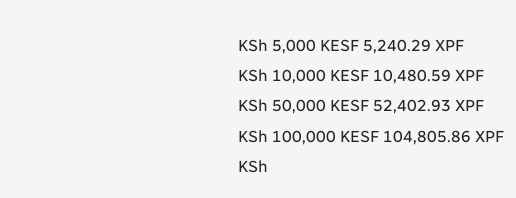KSh 5,000 KESF 5,240.29 XPF
KSh 10,000 KESF 10,480.59 XPF
KSh 50,000 KESF 52,402.93 XPF
KSh 100,000 KESF 104,805.86 XPF
KSh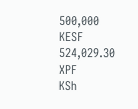500,000 KESF 524,029.30 XPF
KSh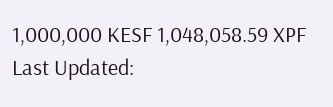1,000,000 KESF 1,048,058.59 XPF
Last Updated: